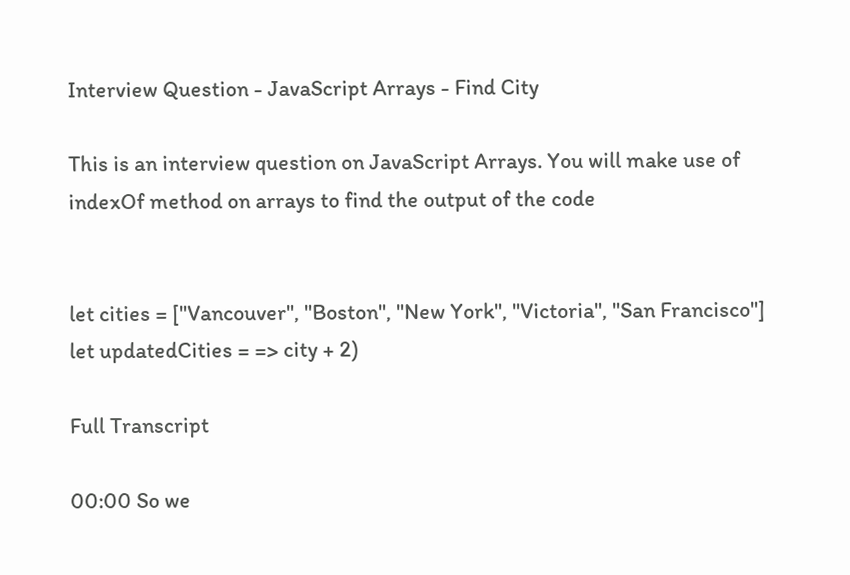Interview Question - JavaScript Arrays - Find City

This is an interview question on JavaScript Arrays. You will make use of indexOf method on arrays to find the output of the code


let cities = ["Vancouver", "Boston", "New York", "Victoria", "San Francisco"]
let updatedCities = => city + 2)

Full Transcript

00:00 So we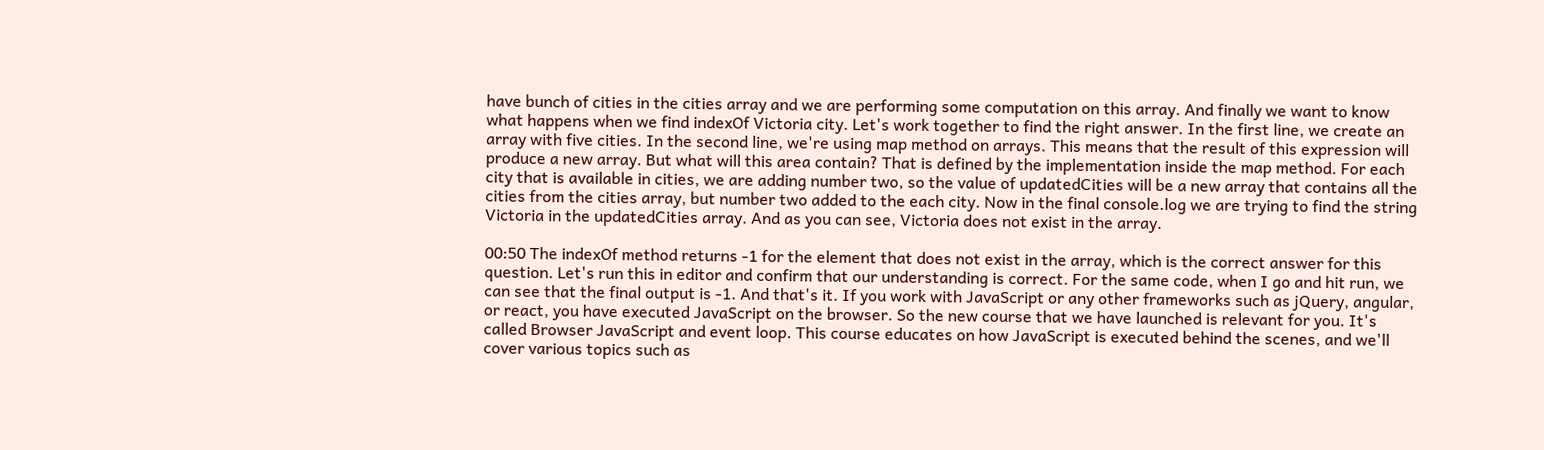have bunch of cities in the cities array and we are performing some computation on this array. And finally we want to know what happens when we find indexOf Victoria city. Let's work together to find the right answer. In the first line, we create an array with five cities. In the second line, we're using map method on arrays. This means that the result of this expression will produce a new array. But what will this area contain? That is defined by the implementation inside the map method. For each city that is available in cities, we are adding number two, so the value of updatedCities will be a new array that contains all the cities from the cities array, but number two added to the each city. Now in the final console.log we are trying to find the string Victoria in the updatedCities array. And as you can see, Victoria does not exist in the array.

00:50 The indexOf method returns -1 for the element that does not exist in the array, which is the correct answer for this question. Let's run this in editor and confirm that our understanding is correct. For the same code, when I go and hit run, we can see that the final output is -1. And that's it. If you work with JavaScript or any other frameworks such as jQuery, angular, or react, you have executed JavaScript on the browser. So the new course that we have launched is relevant for you. It's called Browser JavaScript and event loop. This course educates on how JavaScript is executed behind the scenes, and we'll cover various topics such as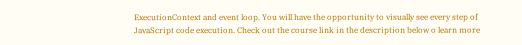ExecutionContext and event loop. You will have the opportunity to visually see every step of JavaScript code execution. Check out the course link in the description below o learn more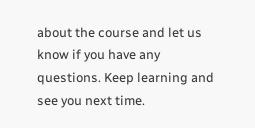about the course and let us know if you have any questions. Keep learning and see you next time.